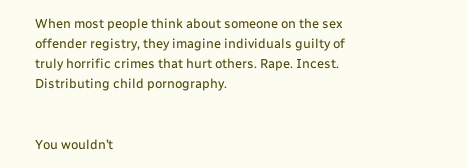When most people think about someone on the sex offender registry, they imagine individuals guilty of truly horrific crimes that hurt others. Rape. Incest. Distributing child pornography.


You wouldn’t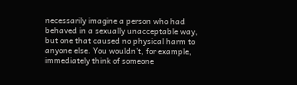necessarily imagine a person who had behaved in a sexually unacceptable way, but one that caused no physical harm to anyone else. You wouldn’t, for example, immediately think of someone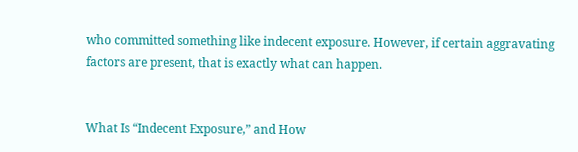who committed something like indecent exposure. However, if certain aggravating factors are present, that is exactly what can happen.


What Is “Indecent Exposure,” and How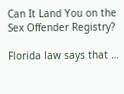Can It Land You on the Sex Offender Registry?

Florida law says that …